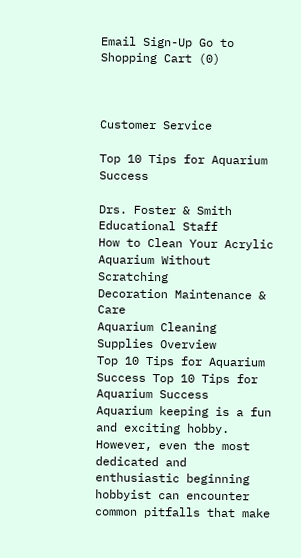Email Sign-Up Go to Shopping Cart (0)



Customer Service

Top 10 Tips for Aquarium Success

Drs. Foster & Smith Educational Staff
How to Clean Your Acrylic Aquarium Without Scratching
Decoration Maintenance & Care
Aquarium Cleaning Supplies Overview
Top 10 Tips for Aquarium Success Top 10 Tips for Aquarium Success
Aquarium keeping is a fun and exciting hobby. However, even the most dedicated and enthusiastic beginning hobbyist can encounter common pitfalls that make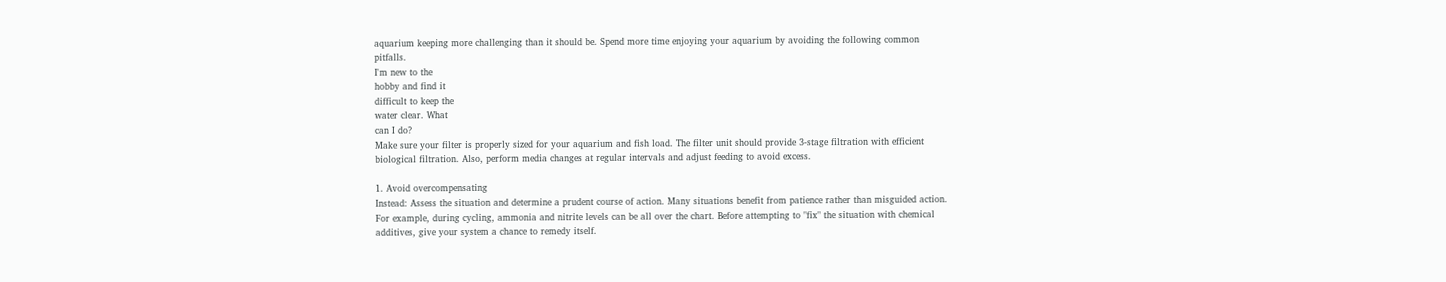aquarium keeping more challenging than it should be. Spend more time enjoying your aquarium by avoiding the following common pitfalls.
I'm new to the
hobby and find it
difficult to keep the
water clear. What
can I do?
Make sure your filter is properly sized for your aquarium and fish load. The filter unit should provide 3-stage filtration with efficient biological filtration. Also, perform media changes at regular intervals and adjust feeding to avoid excess.

1. Avoid overcompensating
Instead: Assess the situation and determine a prudent course of action. Many situations benefit from patience rather than misguided action. For example, during cycling, ammonia and nitrite levels can be all over the chart. Before attempting to "fix" the situation with chemical additives, give your system a chance to remedy itself.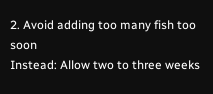2. Avoid adding too many fish too soon
Instead: Allow two to three weeks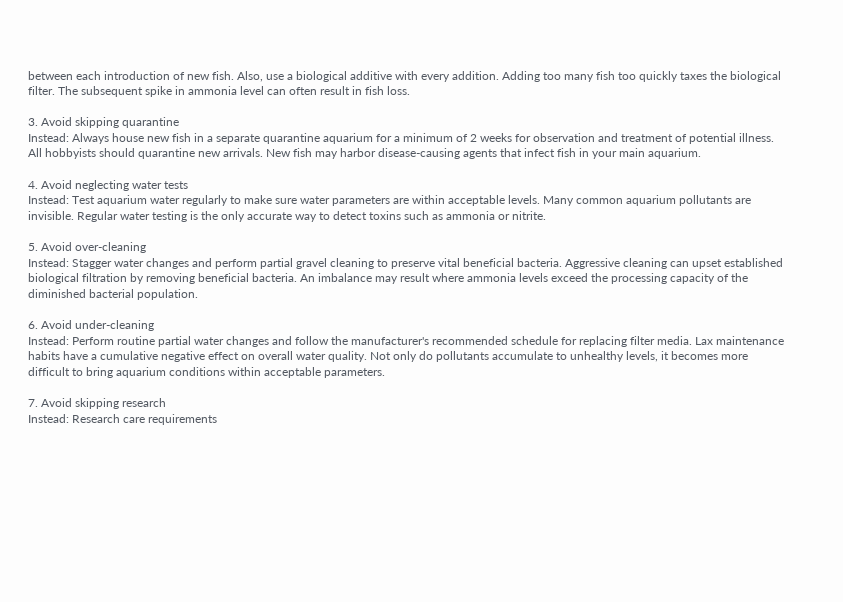between each introduction of new fish. Also, use a biological additive with every addition. Adding too many fish too quickly taxes the biological filter. The subsequent spike in ammonia level can often result in fish loss.

3. Avoid skipping quarantine
Instead: Always house new fish in a separate quarantine aquarium for a minimum of 2 weeks for observation and treatment of potential illness. All hobbyists should quarantine new arrivals. New fish may harbor disease-causing agents that infect fish in your main aquarium.

4. Avoid neglecting water tests
Instead: Test aquarium water regularly to make sure water parameters are within acceptable levels. Many common aquarium pollutants are invisible. Regular water testing is the only accurate way to detect toxins such as ammonia or nitrite.

5. Avoid over-cleaning
Instead: Stagger water changes and perform partial gravel cleaning to preserve vital beneficial bacteria. Aggressive cleaning can upset established biological filtration by removing beneficial bacteria. An imbalance may result where ammonia levels exceed the processing capacity of the diminished bacterial population.

6. Avoid under-cleaning
Instead: Perform routine partial water changes and follow the manufacturer's recommended schedule for replacing filter media. Lax maintenance habits have a cumulative negative effect on overall water quality. Not only do pollutants accumulate to unhealthy levels, it becomes more difficult to bring aquarium conditions within acceptable parameters.

7. Avoid skipping research
Instead: Research care requirements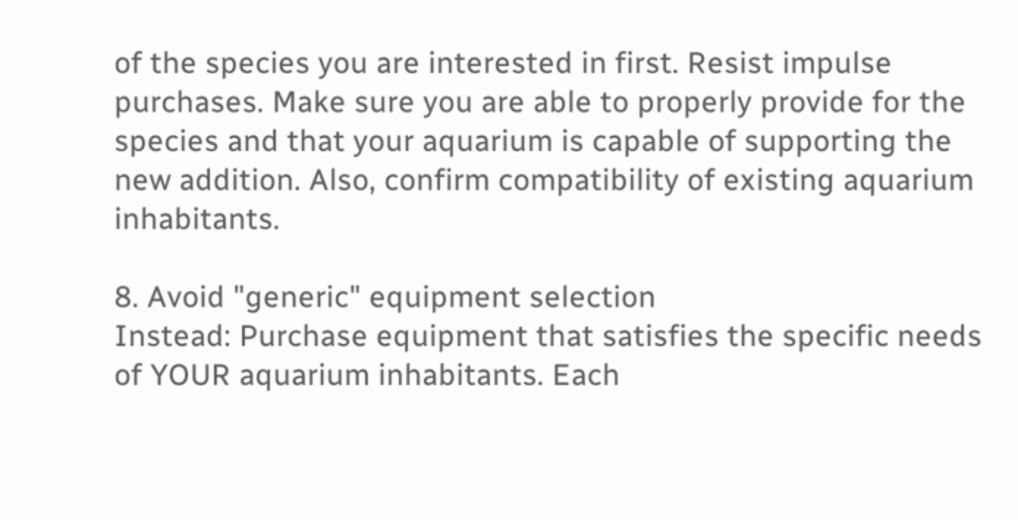of the species you are interested in first. Resist impulse purchases. Make sure you are able to properly provide for the species and that your aquarium is capable of supporting the new addition. Also, confirm compatibility of existing aquarium inhabitants.

8. Avoid "generic" equipment selection
Instead: Purchase equipment that satisfies the specific needs of YOUR aquarium inhabitants. Each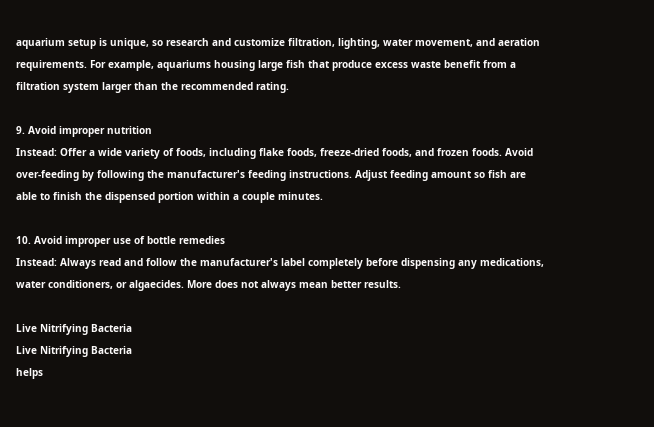aquarium setup is unique, so research and customize filtration, lighting, water movement, and aeration requirements. For example, aquariums housing large fish that produce excess waste benefit from a filtration system larger than the recommended rating.

9. Avoid improper nutrition
Instead: Offer a wide variety of foods, including flake foods, freeze-dried foods, and frozen foods. Avoid over-feeding by following the manufacturer's feeding instructions. Adjust feeding amount so fish are able to finish the dispensed portion within a couple minutes.

10. Avoid improper use of bottle remedies
Instead: Always read and follow the manufacturer's label completely before dispensing any medications, water conditioners, or algaecides. More does not always mean better results.

Live Nitrifying Bacteria
Live Nitrifying Bacteria
helps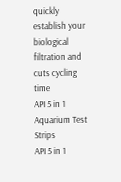quickly establish your biological filtration and cuts cycling time
API 5 in 1 Aquarium Test Strips
API 5 in 1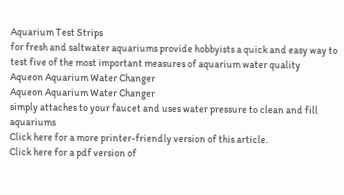Aquarium Test Strips
for fresh and saltwater aquariums provide hobbyists a quick and easy way to test five of the most important measures of aquarium water quality
Aqueon Aquarium Water Changer
Aqueon Aquarium Water Changer
simply attaches to your faucet and uses water pressure to clean and fill aquariums
Click here for a more printer-friendly version of this article.
Click here for a pdf version of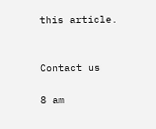this article.


Contact us

8 am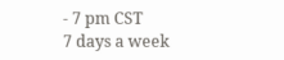- 7 pm CST
7 days a week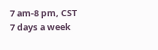7 am-8 pm, CST
7 days a week